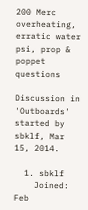200 Merc overheating, erratic water psi, prop & poppet questions

Discussion in 'Outboards' started by sbklf, Mar 15, 2014.

  1. sbklf
    Joined: Feb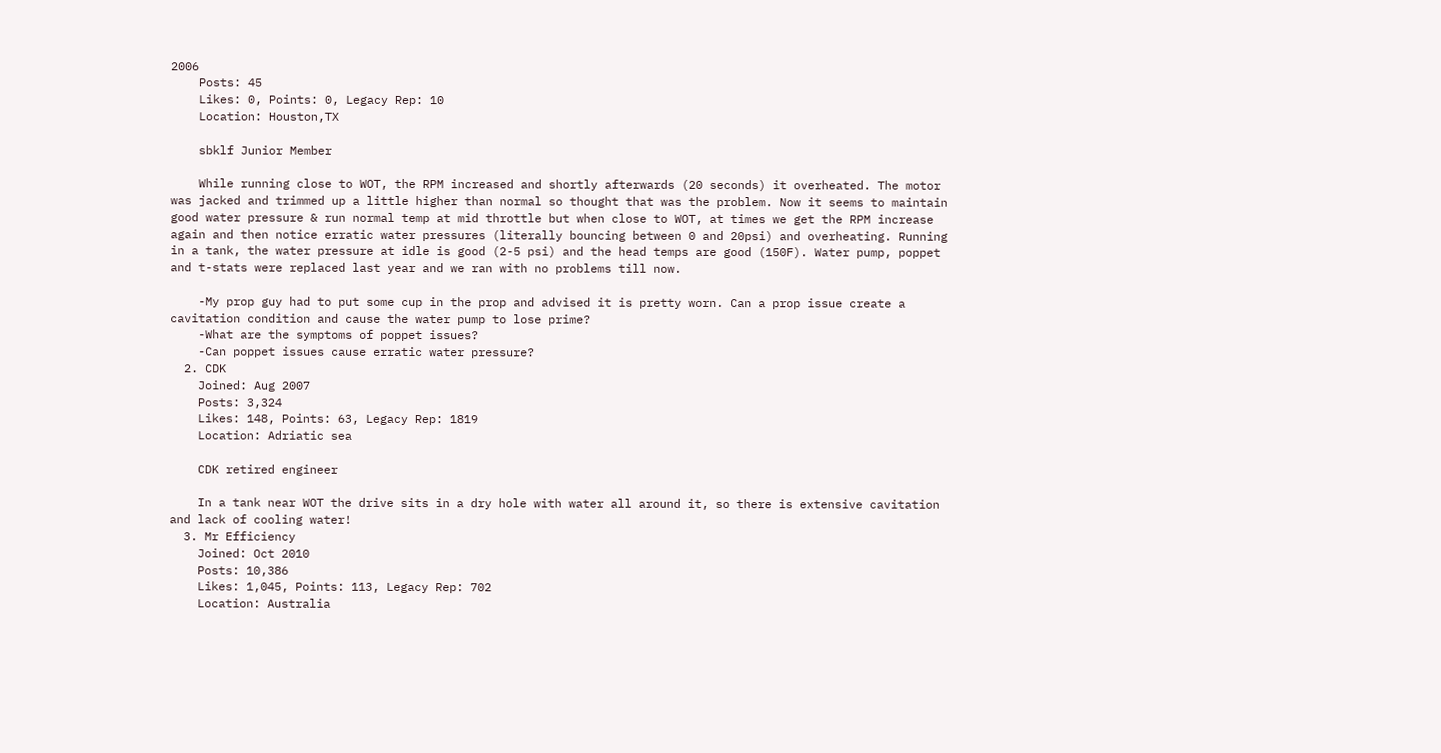2006
    Posts: 45
    Likes: 0, Points: 0, Legacy Rep: 10
    Location: Houston,TX

    sbklf Junior Member

    While running close to WOT, the RPM increased and shortly afterwards (20 seconds) it overheated. The motor was jacked and trimmed up a little higher than normal so thought that was the problem. Now it seems to maintain good water pressure & run normal temp at mid throttle but when close to WOT, at times we get the RPM increase again and then notice erratic water pressures (literally bouncing between 0 and 20psi) and overheating. Running in a tank, the water pressure at idle is good (2-5 psi) and the head temps are good (150F). Water pump, poppet and t-stats were replaced last year and we ran with no problems till now.

    -My prop guy had to put some cup in the prop and advised it is pretty worn. Can a prop issue create a cavitation condition and cause the water pump to lose prime?
    -What are the symptoms of poppet issues?
    -Can poppet issues cause erratic water pressure?
  2. CDK
    Joined: Aug 2007
    Posts: 3,324
    Likes: 148, Points: 63, Legacy Rep: 1819
    Location: Adriatic sea

    CDK retired engineer

    In a tank near WOT the drive sits in a dry hole with water all around it, so there is extensive cavitation and lack of cooling water!
  3. Mr Efficiency
    Joined: Oct 2010
    Posts: 10,386
    Likes: 1,045, Points: 113, Legacy Rep: 702
    Location: Australia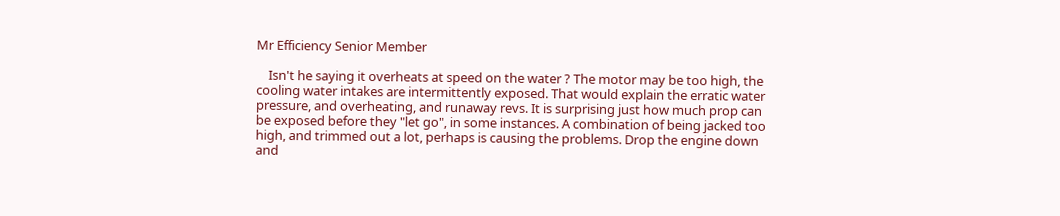Mr Efficiency Senior Member

    Isn't he saying it overheats at speed on the water ? The motor may be too high, the cooling water intakes are intermittently exposed. That would explain the erratic water pressure, and overheating, and runaway revs. It is surprising just how much prop can be exposed before they "let go", in some instances. A combination of being jacked too high, and trimmed out a lot, perhaps is causing the problems. Drop the engine down and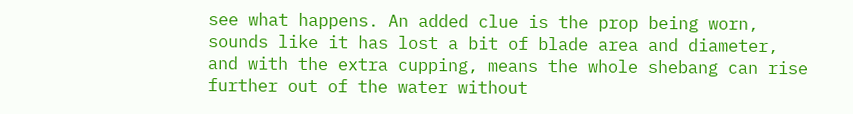see what happens. An added clue is the prop being worn, sounds like it has lost a bit of blade area and diameter, and with the extra cupping, means the whole shebang can rise further out of the water without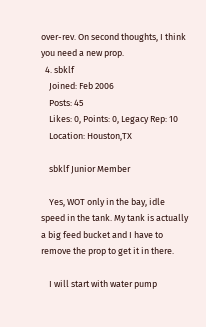over-rev. On second thoughts, I think you need a new prop.
  4. sbklf
    Joined: Feb 2006
    Posts: 45
    Likes: 0, Points: 0, Legacy Rep: 10
    Location: Houston,TX

    sbklf Junior Member

    Yes, WOT only in the bay, idle speed in the tank. My tank is actually a big feed bucket and I have to remove the prop to get it in there.

    I will start with water pump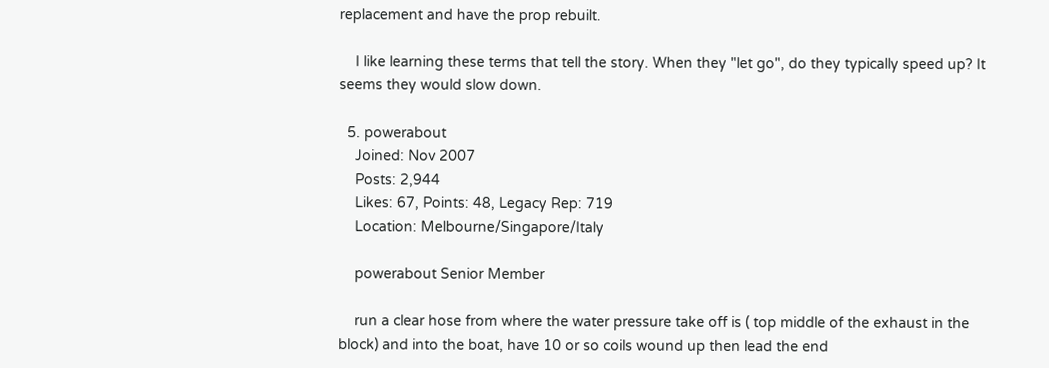replacement and have the prop rebuilt.

    I like learning these terms that tell the story. When they "let go", do they typically speed up? It seems they would slow down.

  5. powerabout
    Joined: Nov 2007
    Posts: 2,944
    Likes: 67, Points: 48, Legacy Rep: 719
    Location: Melbourne/Singapore/Italy

    powerabout Senior Member

    run a clear hose from where the water pressure take off is ( top middle of the exhaust in the block) and into the boat, have 10 or so coils wound up then lead the end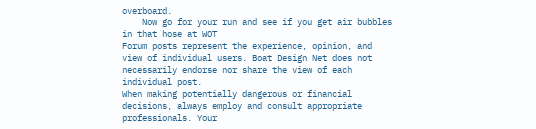overboard.
    Now go for your run and see if you get air bubbles in that hose at WOT
Forum posts represent the experience, opinion, and view of individual users. Boat Design Net does not necessarily endorse nor share the view of each individual post.
When making potentially dangerous or financial decisions, always employ and consult appropriate professionals. Your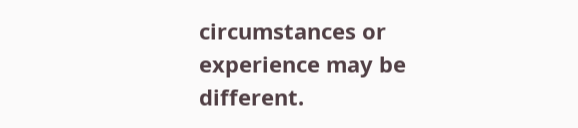circumstances or experience may be different.